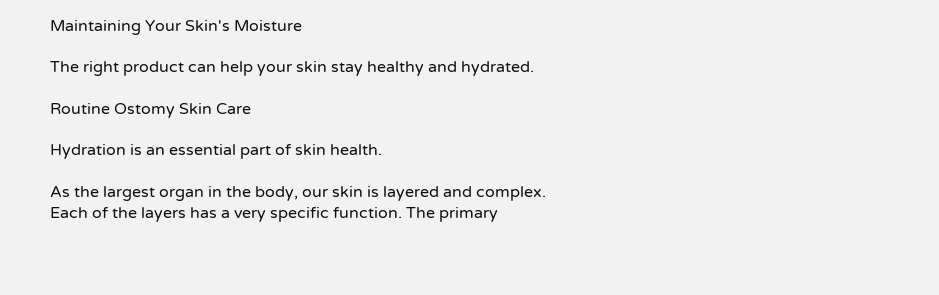Maintaining Your Skin's Moisture

The right product can help your skin stay healthy and hydrated.

Routine Ostomy Skin Care

Hydration is an essential part of skin health.

As the largest organ in the body, our skin is layered and complex. Each of the layers has a very specific function. The primary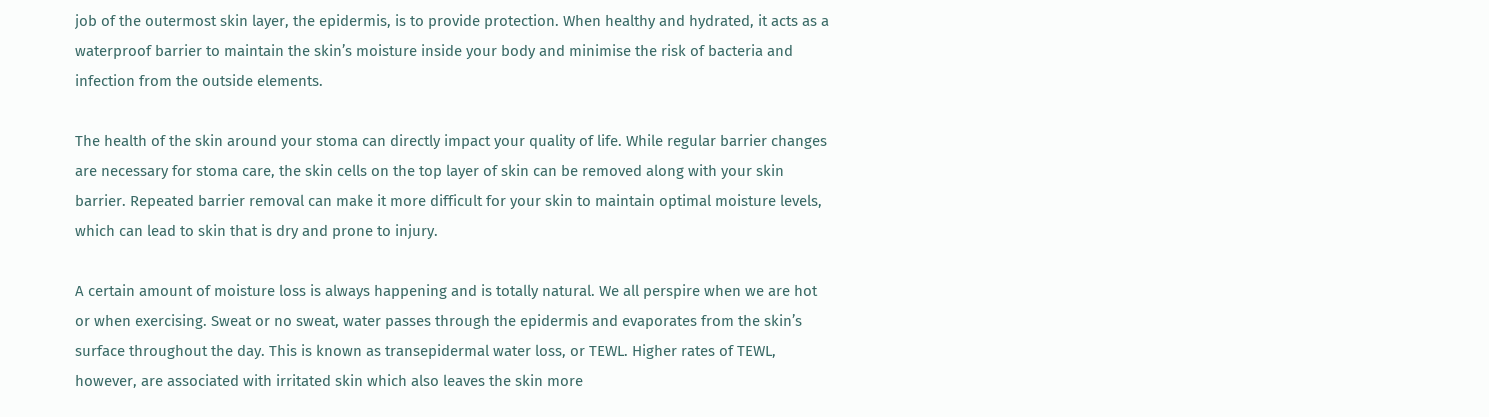job of the outermost skin layer, the epidermis, is to provide protection. When healthy and hydrated, it acts as a waterproof barrier to maintain the skin’s moisture inside your body and minimise the risk of bacteria and infection from the outside elements.

The health of the skin around your stoma can directly impact your quality of life. While regular barrier changes are necessary for stoma care, the skin cells on the top layer of skin can be removed along with your skin barrier. Repeated barrier removal can make it more difficult for your skin to maintain optimal moisture levels, which can lead to skin that is dry and prone to injury.

A certain amount of moisture loss is always happening and is totally natural. We all perspire when we are hot or when exercising. Sweat or no sweat, water passes through the epidermis and evaporates from the skin’s surface throughout the day. This is known as transepidermal water loss, or TEWL. Higher rates of TEWL, however, are associated with irritated skin which also leaves the skin more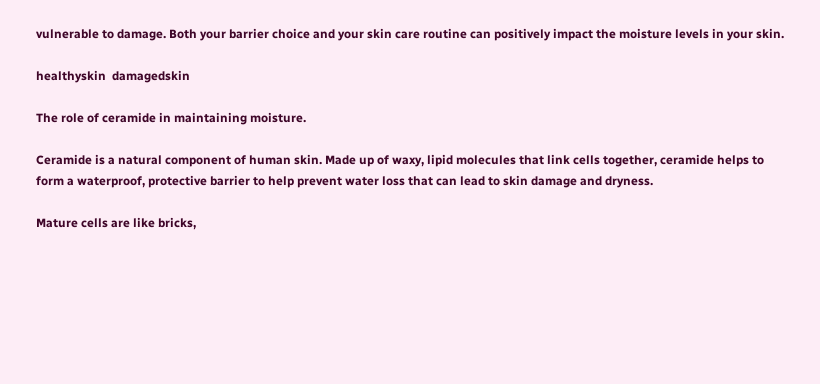vulnerable to damage. Both your barrier choice and your skin care routine can positively impact the moisture levels in your skin.

healthyskin  damagedskin

The role of ceramide in maintaining moisture.

Ceramide is a natural component of human skin. Made up of waxy, lipid molecules that link cells together, ceramide helps to form a waterproof, protective barrier to help prevent water loss that can lead to skin damage and dryness.

Mature cells are like bricks,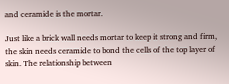and ceramide is the mortar.

Just like a brick wall needs mortar to keep it strong and firm, the skin needs ceramide to bond the cells of the top layer of skin. The relationship between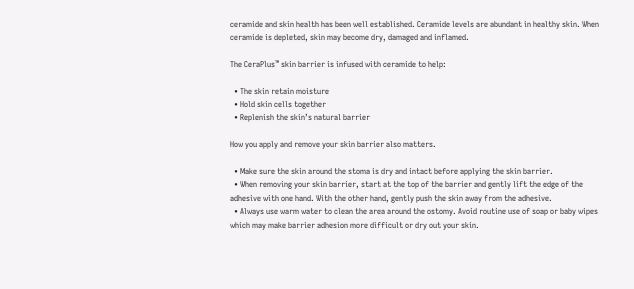ceramide and skin health has been well established. Ceramide levels are abundant in healthy skin. When ceramide is depleted, skin may become dry, damaged and inflamed.

The CeraPlus™ skin barrier is infused with ceramide to help:

  • The skin retain moisture
  • Hold skin cells together
  • Replenish the skin’s natural barrier

How you apply and remove your skin barrier also matters.

  • Make sure the skin around the stoma is dry and intact before applying the skin barrier.
  • When removing your skin barrier, start at the top of the barrier and gently lift the edge of the adhesive with one hand. With the other hand, gently push the skin away from the adhesive.
  • Always use warm water to clean the area around the ostomy. Avoid routine use of soap or baby wipes which may make barrier adhesion more difficult or dry out your skin.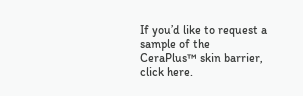If you’d like to request a sample of the CeraPlus™ skin barrier, click here.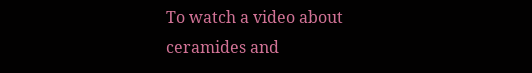To watch a video about ceramides and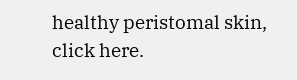healthy peristomal skin, click here.